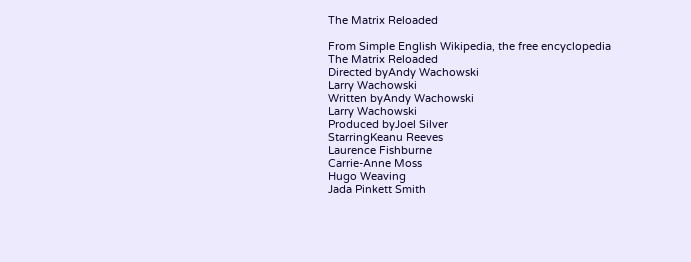The Matrix Reloaded

From Simple English Wikipedia, the free encyclopedia
The Matrix Reloaded
Directed byAndy Wachowski
Larry Wachowski
Written byAndy Wachowski
Larry Wachowski
Produced byJoel Silver
StarringKeanu Reeves
Laurence Fishburne
Carrie-Anne Moss
Hugo Weaving
Jada Pinkett Smith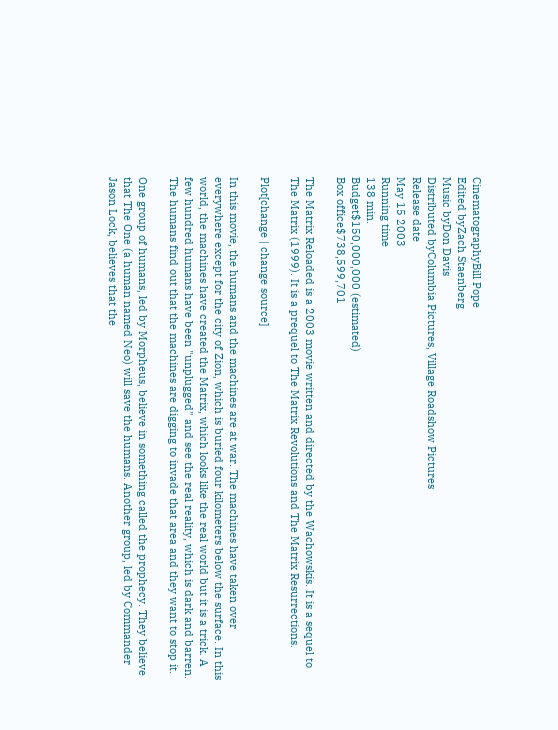CinematographyBill Pope
Edited byZach Staenberg
Music byDon Davis
Distributed byColumbia Pictures, Village Roadshow Pictures
Release date
May 15 2003
Running time
138 min.
Budget$150,000,000 (estimated)
Box office$738,599,701

The Matrix Reloaded is a 2003 movie written and directed by the Wachowskis. It is a sequel to The Matrix (1999). It is a prequel to The Matrix Revolutions and The Matrix Resurrections.

Plot[change | change source]

In this movie, the humans and the machines are at war. The machines have taken over everywhere except for the city of Zion, which is buried four kilometers below the surface. In this world, the machines have created the Matrix, which looks like the real world but it is a trick. A few hundred humans have been "unplugged" and see the real reality, which is dark and barren. The humans find out that the machines are digging to invade that area and they want to stop it.

One group of humans, led by Morpheus, believe in something called the prophecy. They believe that The One (a human named Neo) will save the humans. Another group, led by Commander Jason Lock, believes that the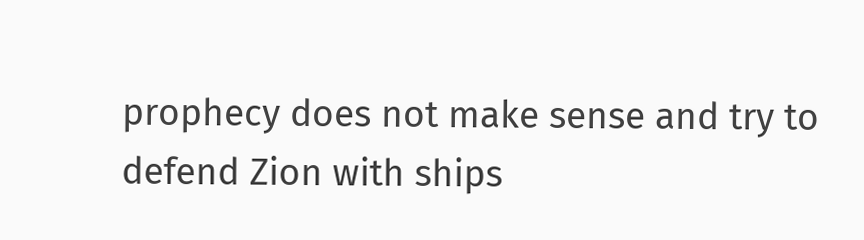prophecy does not make sense and try to defend Zion with ships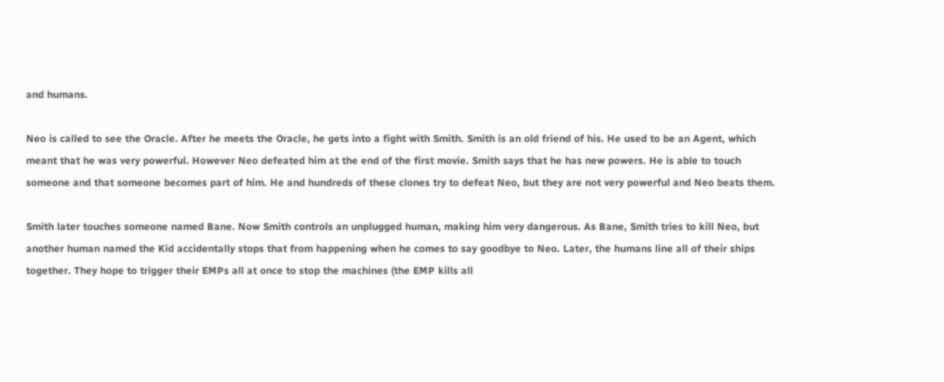and humans.

Neo is called to see the Oracle. After he meets the Oracle, he gets into a fight with Smith. Smith is an old friend of his. He used to be an Agent, which meant that he was very powerful. However Neo defeated him at the end of the first movie. Smith says that he has new powers. He is able to touch someone and that someone becomes part of him. He and hundreds of these clones try to defeat Neo, but they are not very powerful and Neo beats them.

Smith later touches someone named Bane. Now Smith controls an unplugged human, making him very dangerous. As Bane, Smith tries to kill Neo, but another human named the Kid accidentally stops that from happening when he comes to say goodbye to Neo. Later, the humans line all of their ships together. They hope to trigger their EMPs all at once to stop the machines (the EMP kills all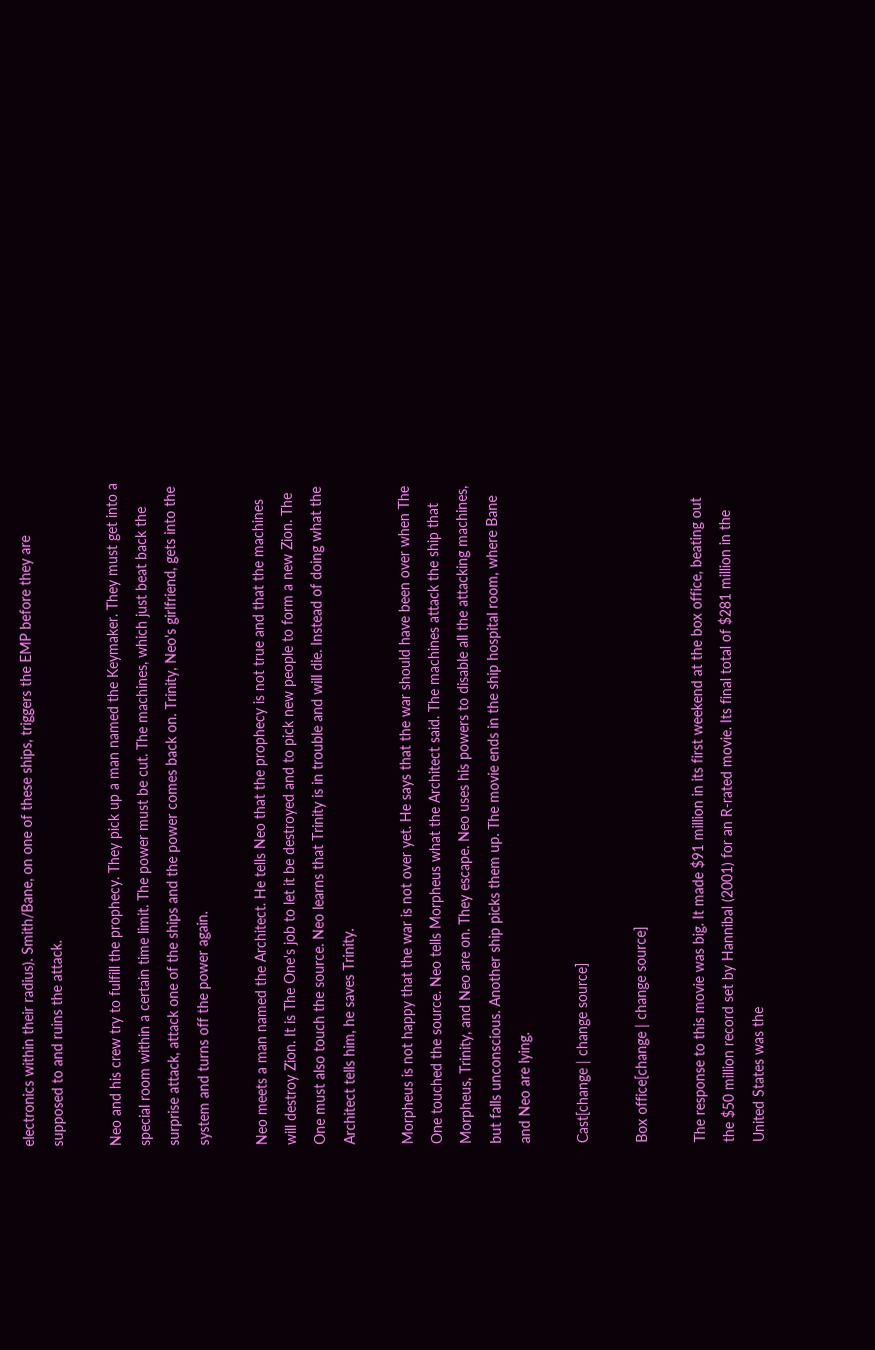electronics within their radius). Smith/Bane, on one of these ships, triggers the EMP before they are supposed to and ruins the attack.

Neo and his crew try to fulfill the prophecy. They pick up a man named the Keymaker. They must get into a special room within a certain time limit. The power must be cut. The machines, which just beat back the surprise attack, attack one of the ships and the power comes back on. Trinity, Neo's girlfriend, gets into the system and turns off the power again.

Neo meets a man named the Architect. He tells Neo that the prophecy is not true and that the machines will destroy Zion. It is The One's job to let it be destroyed and to pick new people to form a new Zion. The One must also touch the source. Neo learns that Trinity is in trouble and will die. Instead of doing what the Architect tells him, he saves Trinity.

Morpheus is not happy that the war is not over yet. He says that the war should have been over when The One touched the source. Neo tells Morpheus what the Architect said. The machines attack the ship that Morpheus, Trinity, and Neo are on. They escape. Neo uses his powers to disable all the attacking machines, but falls unconscious. Another ship picks them up. The movie ends in the ship hospital room, where Bane and Neo are lying.

Cast[change | change source]

Box office[change | change source]

The response to this movie was big. It made $91 million in its first weekend at the box office, beating out the $50 million record set by Hannibal (2001) for an R-rated movie. Its final total of $281 million in the United States was the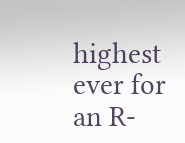highest ever for an R-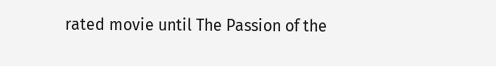rated movie until The Passion of the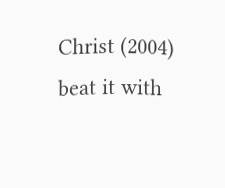Christ (2004) beat it with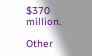$370 million.

Other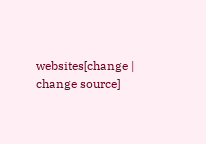websites[change | change source]